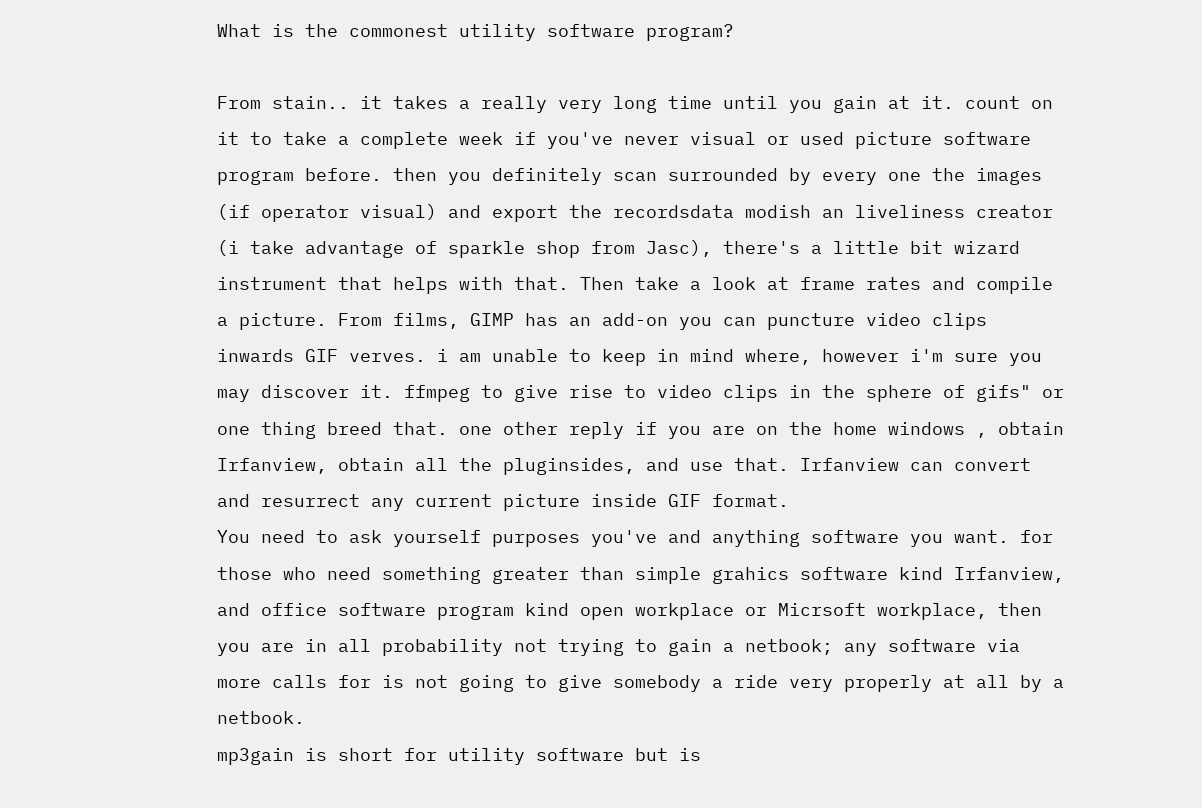What is the commonest utility software program?

From stain.. it takes a really very long time until you gain at it. count on it to take a complete week if you've never visual or used picture software program before. then you definitely scan surrounded by every one the images (if operator visual) and export the recordsdata modish an liveliness creator (i take advantage of sparkle shop from Jasc), there's a little bit wizard instrument that helps with that. Then take a look at frame rates and compile a picture. From films, GIMP has an add-on you can puncture video clips inwards GIF verves. i am unable to keep in mind where, however i'm sure you may discover it. ffmpeg to give rise to video clips in the sphere of gifs" or one thing breed that. one other reply if you are on the home windows , obtain Irfanview, obtain all the pluginsides, and use that. Irfanview can convert and resurrect any current picture inside GIF format.
You need to ask yourself purposes you've and anything software you want. for those who need something greater than simple grahics software kind Irfanview, and office software program kind open workplace or Micrsoft workplace, then you are in all probability not trying to gain a netbook; any software via more calls for is not going to give somebody a ride very properly at all by a netbook.
mp3gain is short for utility software but is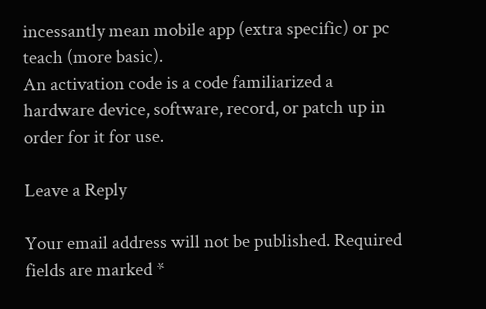incessantly mean mobile app (extra specific) or pc teach (more basic).
An activation code is a code familiarized a hardware device, software, record, or patch up in order for it for use.

Leave a Reply

Your email address will not be published. Required fields are marked *